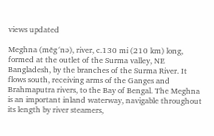views updated

Meghna (mĕg´nə), river, c.130 mi (210 km) long, formed at the outlet of the Surma valley, NE Bangladesh, by the branches of the Surma River. It flows south, receiving arms of the Ganges and Brahmaputra rivers, to the Bay of Bengal. The Meghna is an important inland waterway, navigable throughout its length by river steamers,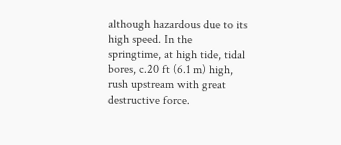although hazardous due to its high speed. In the springtime, at high tide, tidal bores, c.20 ft (6.1 m) high, rush upstream with great destructive force.